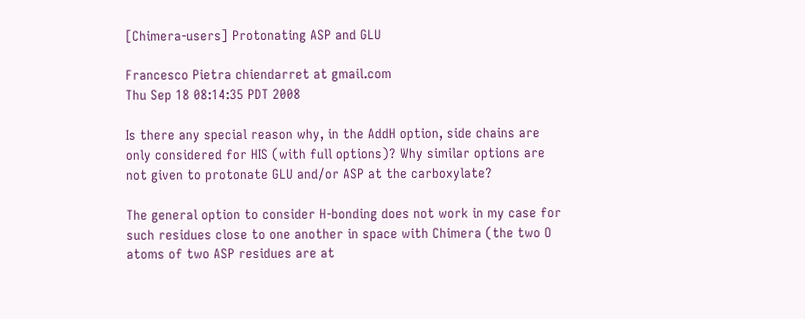[Chimera-users] Protonating ASP and GLU

Francesco Pietra chiendarret at gmail.com
Thu Sep 18 08:14:35 PDT 2008

Is there any special reason why, in the AddH option, side chains are
only considered for HIS (with full options)? Why similar options are
not given to protonate GLU and/or ASP at the carboxylate?

The general option to consider H-bonding does not work in my case for
such residues close to one another in space with Chimera (the two O
atoms of two ASP residues are at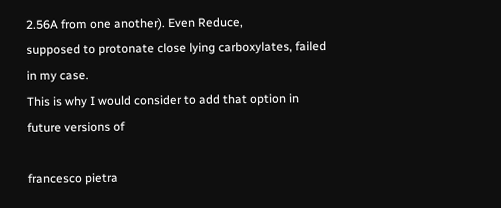2.56A from one another). Even Reduce,
supposed to protonate close lying carboxylates, failed in my case.
This is why I would consider to add that option in future versions of

francesco pietra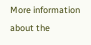More information about the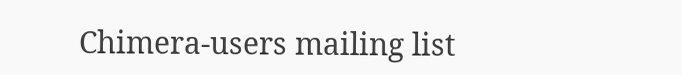Chimera-users mailing list